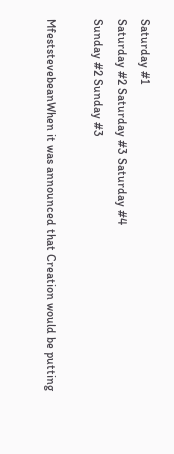Saturday #1
Saturday #2 Saturday #3 Saturday #4
Sunday #2 Sunday #3

MfeststevebeanWhen it was announced that Creation would be putting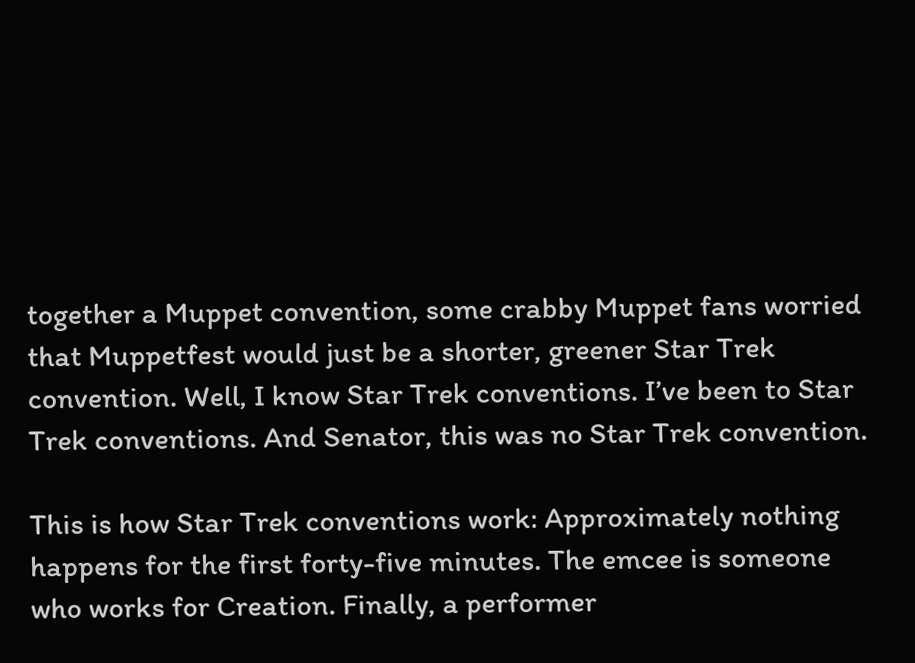together a Muppet convention, some crabby Muppet fans worried that Muppetfest would just be a shorter, greener Star Trek convention. Well, I know Star Trek conventions. I’ve been to Star Trek conventions. And Senator, this was no Star Trek convention.

This is how Star Trek conventions work: Approximately nothing happens for the first forty-five minutes. The emcee is someone who works for Creation. Finally, a performer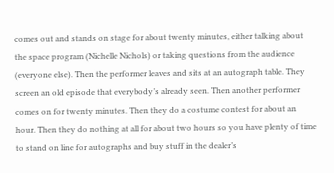comes out and stands on stage for about twenty minutes, either talking about the space program (Nichelle Nichols) or taking questions from the audience (everyone else). Then the performer leaves and sits at an autograph table. They screen an old episode that everybody’s already seen. Then another performer comes on for twenty minutes. Then they do a costume contest for about an hour. Then they do nothing at all for about two hours so you have plenty of time to stand on line for autographs and buy stuff in the dealer’s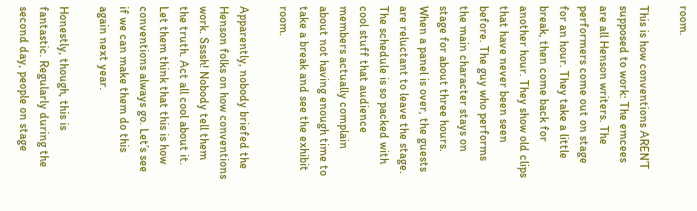room.

This is how conventions AREN’T supposed to work: The emcees are all Henson writers. The performers come out on stage for an hour. They take a little break, then come back for another hour. They show old clips that have never been seen before. The guy who performs the main character stays on stage for about three hours. When a panel is over, the guests are reluctant to leave the stage. The schedule is so packed with cool stuff that audience members actually complain about not having enough time to take a break and see the exhibit room.

Apparently, nobody briefed the Henson folks on how conventions work. Ssssh! Nobody tell them the truth. Act all cool about it. Let them think that this is how conventions always go. Let’s see if we can make them do this again next year.

Honestly, though, this is fantastic. Regularly during the second day, people on stage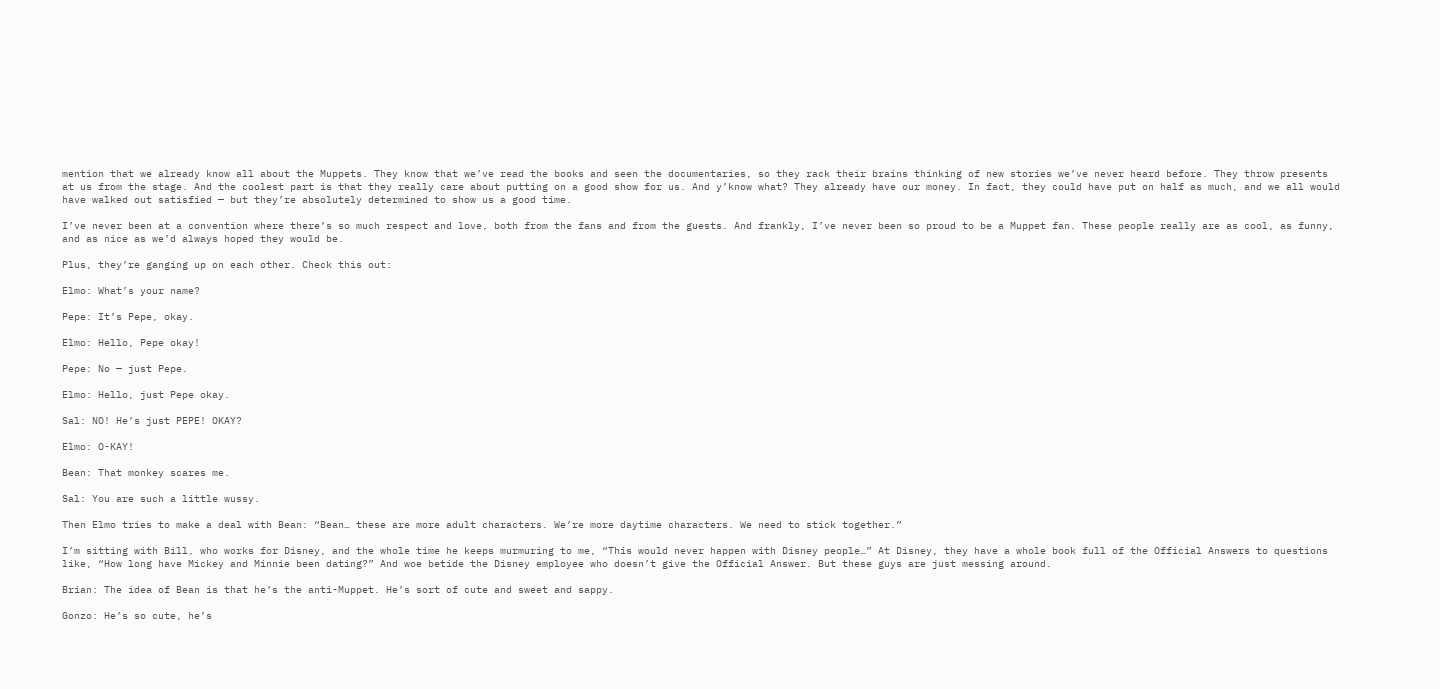mention that we already know all about the Muppets. They know that we’ve read the books and seen the documentaries, so they rack their brains thinking of new stories we’ve never heard before. They throw presents at us from the stage. And the coolest part is that they really care about putting on a good show for us. And y’know what? They already have our money. In fact, they could have put on half as much, and we all would have walked out satisfied — but they’re absolutely determined to show us a good time.

I’ve never been at a convention where there’s so much respect and love, both from the fans and from the guests. And frankly, I’ve never been so proud to be a Muppet fan. These people really are as cool, as funny, and as nice as we’d always hoped they would be.

Plus, they’re ganging up on each other. Check this out:

Elmo: What’s your name?

Pepe: It’s Pepe, okay.

Elmo: Hello, Pepe okay!

Pepe: No — just Pepe.

Elmo: Hello, just Pepe okay.

Sal: NO! He’s just PEPE! OKAY?

Elmo: O-KAY!

Bean: That monkey scares me.

Sal: You are such a little wussy.

Then Elmo tries to make a deal with Bean: “Bean… these are more adult characters. We’re more daytime characters. We need to stick together.”

I’m sitting with Bill, who works for Disney, and the whole time he keeps murmuring to me, “This would never happen with Disney people…” At Disney, they have a whole book full of the Official Answers to questions like, “How long have Mickey and Minnie been dating?” And woe betide the Disney employee who doesn’t give the Official Answer. But these guys are just messing around.

Brian: The idea of Bean is that he’s the anti-Muppet. He’s sort of cute and sweet and sappy.

Gonzo: He’s so cute, he’s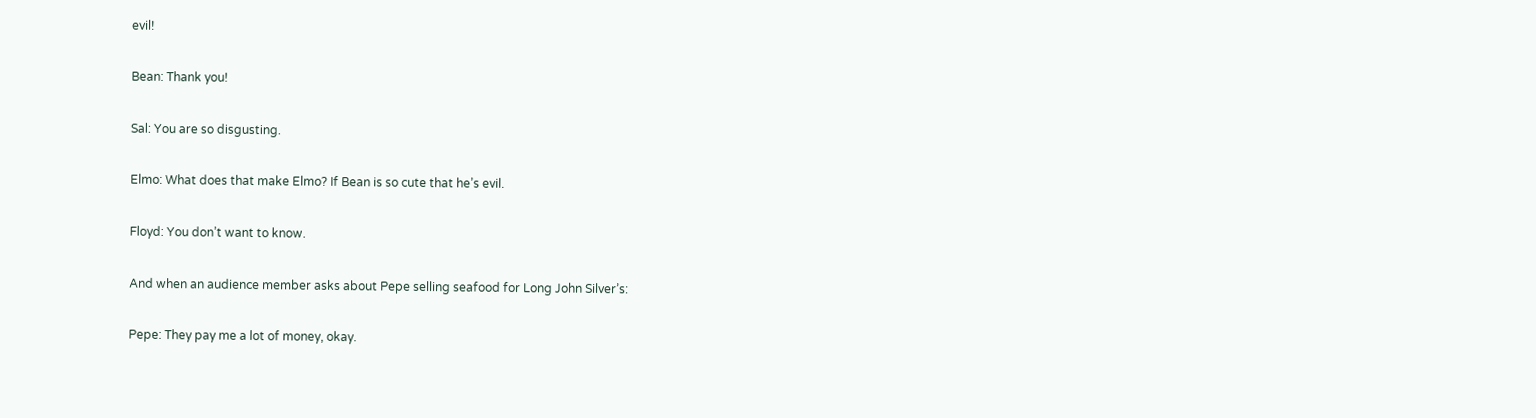evil!

Bean: Thank you!

Sal: You are so disgusting.

Elmo: What does that make Elmo? If Bean is so cute that he’s evil.

Floyd: You don’t want to know.

And when an audience member asks about Pepe selling seafood for Long John Silver’s:

Pepe: They pay me a lot of money, okay.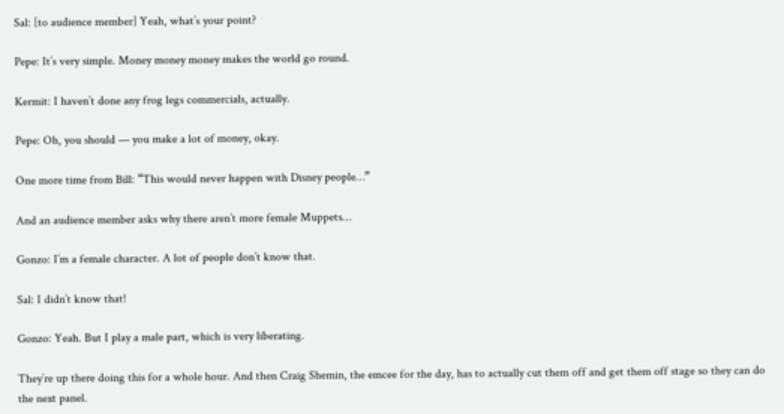Sal: [to audience member] Yeah, what’s your point?

Pepe: It’s very simple. Money money money makes the world go round.

Kermit: I haven’t done any frog legs commercials, actually.

Pepe: Oh, you should — you make a lot of money, okay.

One more time from Bill: “This would never happen with Disney people…”

And an audience member asks why there aren’t more female Muppets…

Gonzo: I’m a female character. A lot of people don’t know that.

Sal: I didn’t know that!

Gonzo: Yeah. But I play a male part, which is very liberating.

They’re up there doing this for a whole hour. And then Craig Shemin, the emcee for the day, has to actually cut them off and get them off stage so they can do the next panel.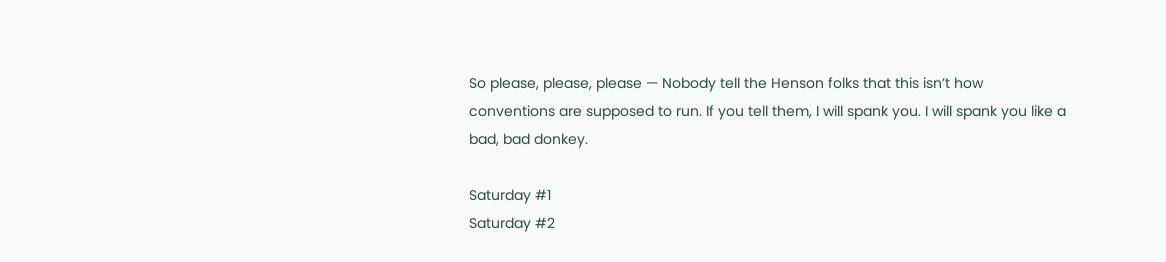So please, please, please — Nobody tell the Henson folks that this isn’t how conventions are supposed to run. If you tell them, I will spank you. I will spank you like a bad, bad donkey.

Saturday #1
Saturday #2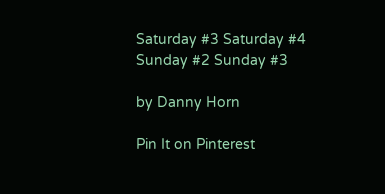Saturday #3 Saturday #4
Sunday #2 Sunday #3

by Danny Horn

Pin It on Pinterest